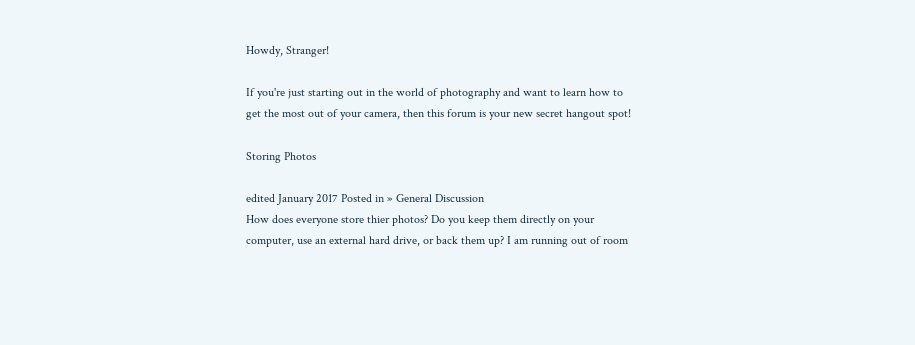Howdy, Stranger!

If you're just starting out in the world of photography and want to learn how to get the most out of your camera, then this forum is your new secret hangout spot!

Storing Photos

edited January 2017 Posted in » General Discussion
How does everyone store thier photos? Do you keep them directly on your computer, use an external hard drive, or back them up? I am running out of room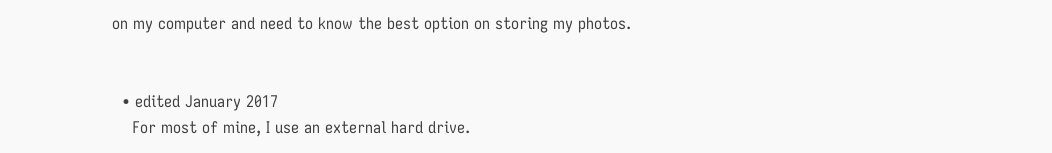on my computer and need to know the best option on storing my photos.


  • edited January 2017
    For most of mine, I use an external hard drive.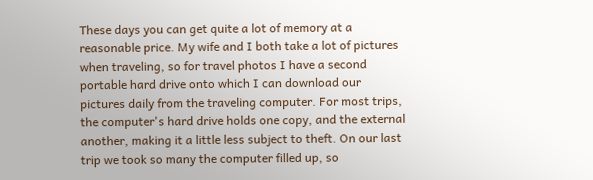These days you can get quite a lot of memory at a reasonable price. My wife and I both take a lot of pictures when traveling, so for travel photos I have a second portable hard drive onto which I can download our pictures daily from the traveling computer. For most trips, the computer's hard drive holds one copy, and the external another, making it a little less subject to theft. On our last trip we took so many the computer filled up, so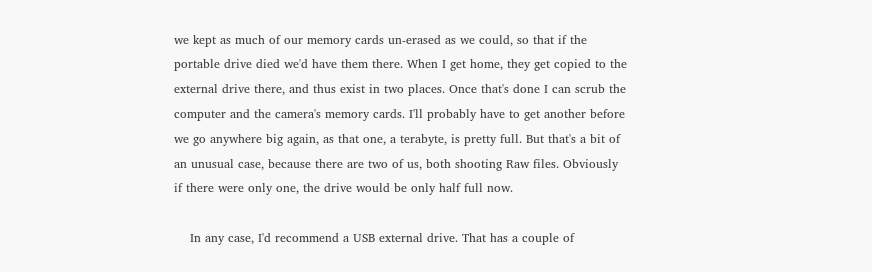we kept as much of our memory cards un-erased as we could, so that if the portable drive died we'd have them there. When I get home, they get copied to the external drive there, and thus exist in two places. Once that's done I can scrub the computer and the camera's memory cards. I'll probably have to get another before we go anywhere big again, as that one, a terabyte, is pretty full. But that's a bit of an unusual case, because there are two of us, both shooting Raw files. Obviously if there were only one, the drive would be only half full now.

    In any case, I'd recommend a USB external drive. That has a couple of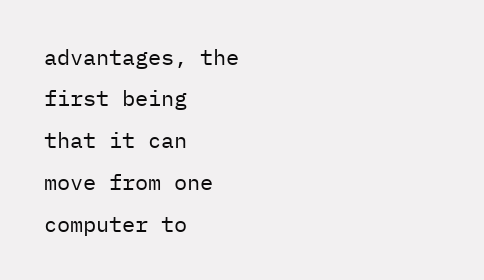advantages, the first being that it can move from one computer to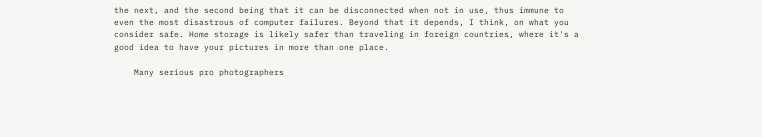the next, and the second being that it can be disconnected when not in use, thus immune to even the most disastrous of computer failures. Beyond that it depends, I think, on what you consider safe. Home storage is likely safer than traveling in foreign countries, where it's a good idea to have your pictures in more than one place.

    Many serious pro photographers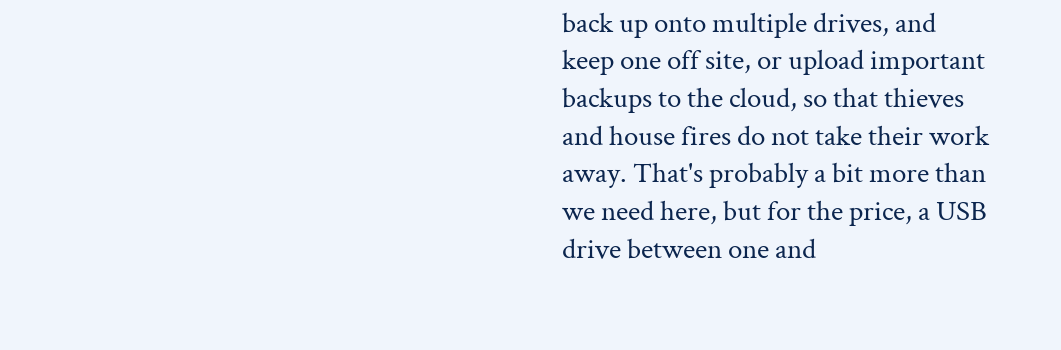back up onto multiple drives, and keep one off site, or upload important backups to the cloud, so that thieves and house fires do not take their work away. That's probably a bit more than we need here, but for the price, a USB drive between one and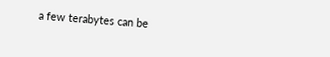a few terabytes can be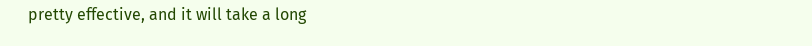pretty effective, and it will take a long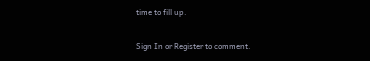time to fill up.

Sign In or Register to comment.